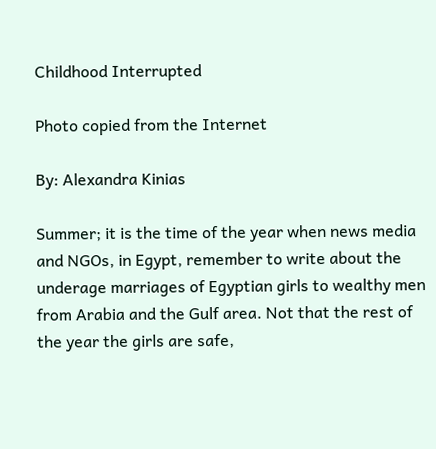Childhood Interrupted

Photo copied from the Internet

By: Alexandra Kinias

Summer; it is the time of the year when news media and NGOs, in Egypt, remember to write about the underage marriages of Egyptian girls to wealthy men from Arabia and the Gulf area. Not that the rest of the year the girls are safe,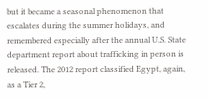but it became a seasonal phenomenon that escalates during the summer holidays, and remembered especially after the annual U.S. State department report about trafficking in person is released. The 2012 report classified Egypt, again, as a Tier 2,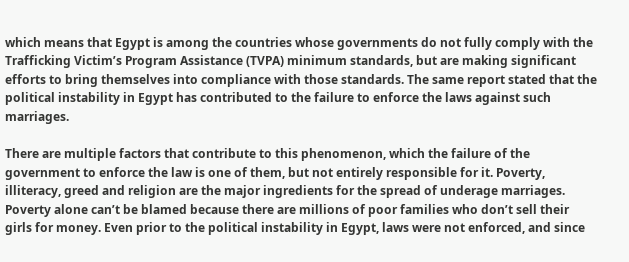which means that Egypt is among the countries whose governments do not fully comply with the Trafficking Victim’s Program Assistance (TVPA) minimum standards, but are making significant efforts to bring themselves into compliance with those standards. The same report stated that the political instability in Egypt has contributed to the failure to enforce the laws against such marriages.

There are multiple factors that contribute to this phenomenon, which the failure of the government to enforce the law is one of them, but not entirely responsible for it. Poverty, illiteracy, greed and religion are the major ingredients for the spread of underage marriages. Poverty alone can’t be blamed because there are millions of poor families who don’t sell their girls for money. Even prior to the political instability in Egypt, laws were not enforced, and since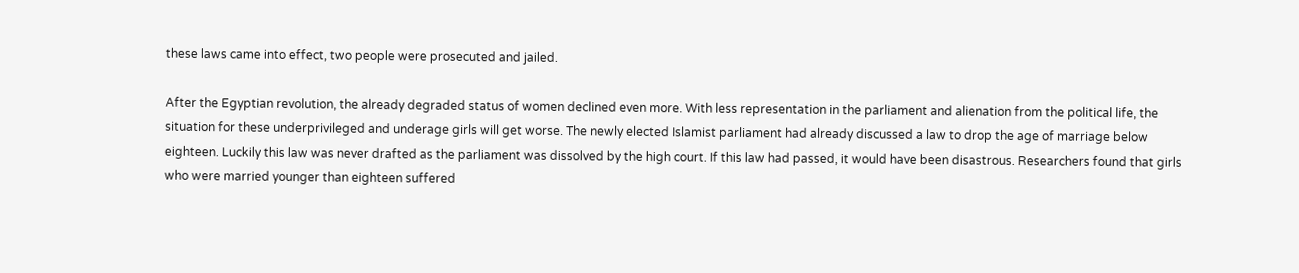these laws came into effect, two people were prosecuted and jailed.

After the Egyptian revolution, the already degraded status of women declined even more. With less representation in the parliament and alienation from the political life, the situation for these underprivileged and underage girls will get worse. The newly elected Islamist parliament had already discussed a law to drop the age of marriage below eighteen. Luckily this law was never drafted as the parliament was dissolved by the high court. If this law had passed, it would have been disastrous. Researchers found that girls who were married younger than eighteen suffered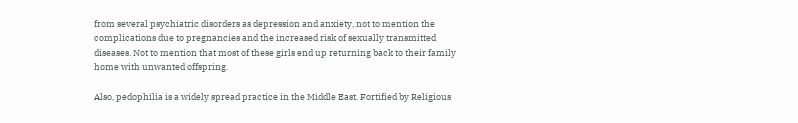from several psychiatric disorders as depression and anxiety, not to mention the complications due to pregnancies and the increased risk of sexually transmitted diseases. Not to mention that most of these girls end up returning back to their family home with unwanted offspring.

Also, pedophilia is a widely spread practice in the Middle East. Fortified by Religious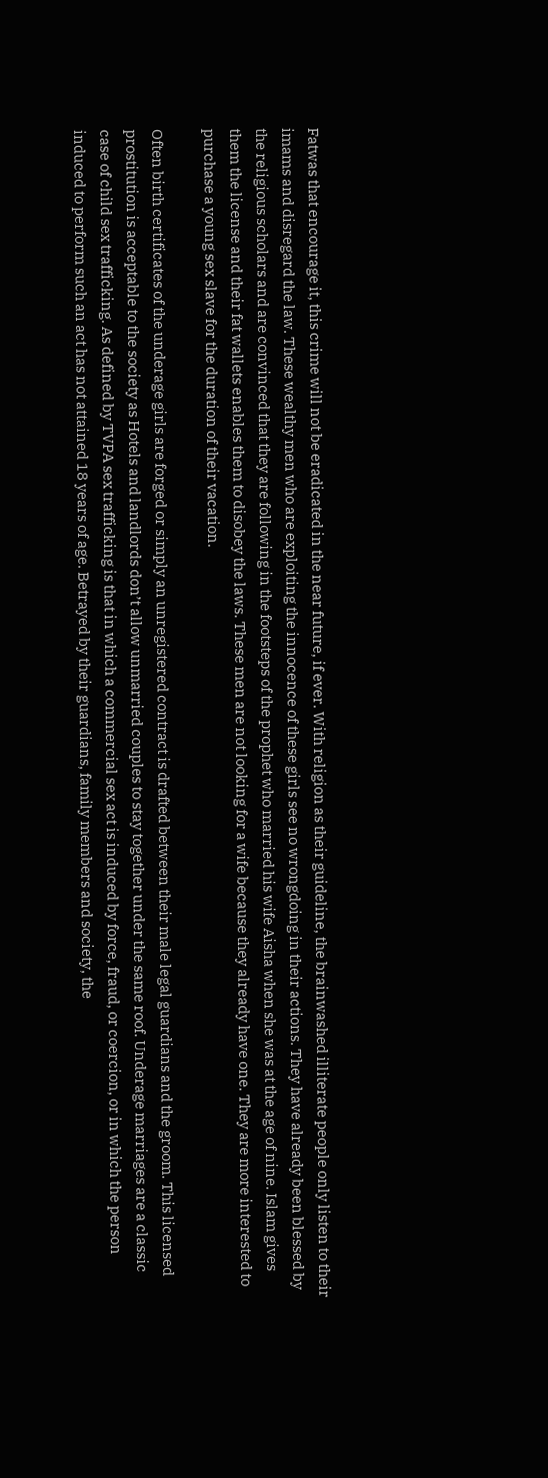Fatwas that encourage it, this crime will not be eradicated in the near future, if ever. With religion as their guideline, the brainwashed illiterate people only listen to their imams and disregard the law. These wealthy men who are exploiting the innocence of these girls see no wrongdoing in their actions. They have already been blessed by the religious scholars and are convinced that they are following in the footsteps of the prophet who married his wife Aisha when she was at the age of nine. Islam gives them the license and their fat wallets enables them to disobey the laws. These men are not looking for a wife because they already have one. They are more interested to purchase a young sex slave for the duration of their vacation.

Often birth certificates of the underage girls are forged or simply an unregistered contract is drafted between their male legal guardians and the groom. This licensed prostitution is acceptable to the society as Hotels and landlords don’t allow unmarried couples to stay together under the same roof. Underage marriages are a classic case of child sex trafficking. As defined by TVPA sex trafficking is that in which a commercial sex act is induced by force, fraud, or coercion, or in which the person induced to perform such an act has not attained 18 years of age. Betrayed by their guardians, family members and society, the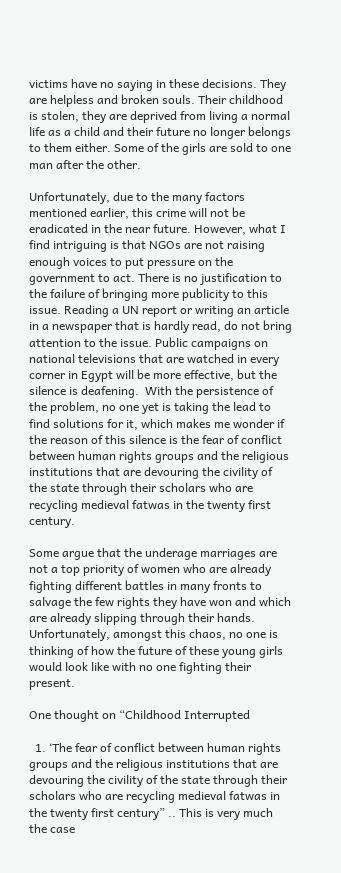victims have no saying in these decisions. They are helpless and broken souls. Their childhood is stolen, they are deprived from living a normal life as a child and their future no longer belongs to them either. Some of the girls are sold to one man after the other.

Unfortunately, due to the many factors mentioned earlier, this crime will not be eradicated in the near future. However, what I find intriguing is that NGOs are not raising enough voices to put pressure on the government to act. There is no justification to the failure of bringing more publicity to this issue. Reading a UN report or writing an article in a newspaper that is hardly read, do not bring attention to the issue. Public campaigns on national televisions that are watched in every corner in Egypt will be more effective, but the silence is deafening.  With the persistence of the problem, no one yet is taking the lead to find solutions for it, which makes me wonder if the reason of this silence is the fear of conflict between human rights groups and the religious institutions that are devouring the civility of the state through their scholars who are recycling medieval fatwas in the twenty first century.

Some argue that the underage marriages are not a top priority of women who are already fighting different battles in many fronts to salvage the few rights they have won and which are already slipping through their hands. Unfortunately, amongst this chaos, no one is thinking of how the future of these young girls would look like with no one fighting their present.

One thought on “Childhood Interrupted

  1. ‘The fear of conflict between human rights groups and the religious institutions that are devouring the civility of the state through their scholars who are recycling medieval fatwas in the twenty first century” .. This is very much the case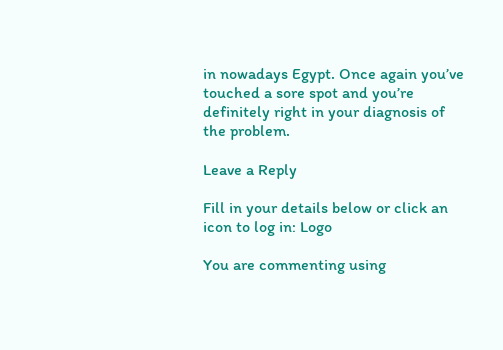in nowadays Egypt. Once again you’ve touched a sore spot and you’re definitely right in your diagnosis of the problem.

Leave a Reply

Fill in your details below or click an icon to log in: Logo

You are commenting using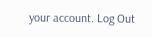your account. Log Out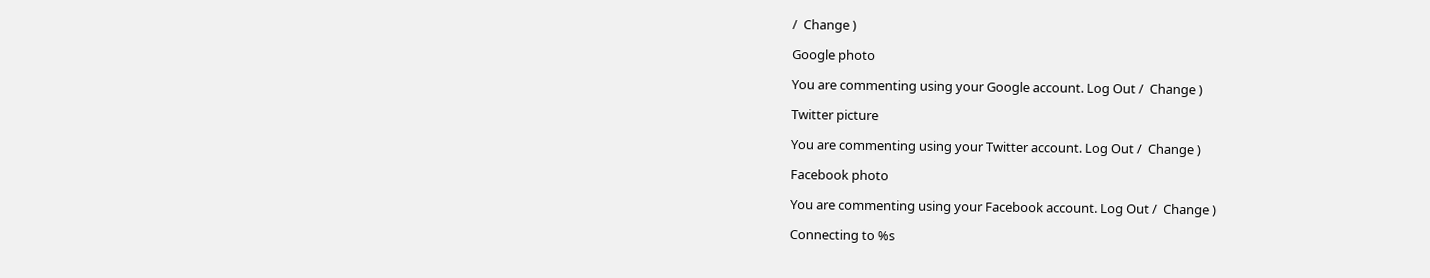/  Change )

Google photo

You are commenting using your Google account. Log Out /  Change )

Twitter picture

You are commenting using your Twitter account. Log Out /  Change )

Facebook photo

You are commenting using your Facebook account. Log Out /  Change )

Connecting to %s